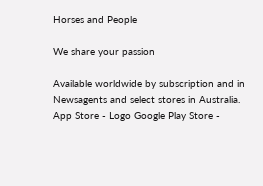Horses and People

We share your passion

Available worldwide by subscription and in Newsagents and select stores in Australia.
App Store - Logo Google Play Store -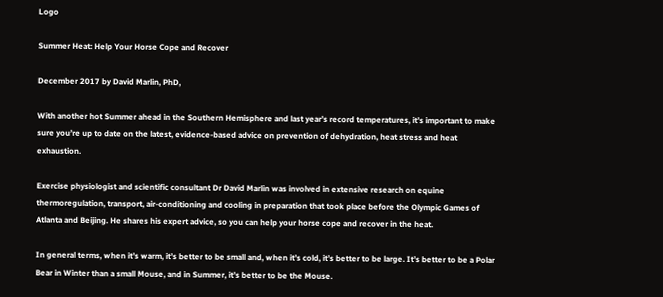Logo

Summer Heat: Help Your Horse Cope and Recover

December 2017 by David Marlin, PhD,

With another hot Summer ahead in the Southern Hemisphere and last year’s record temperatures, it’s important to make sure you’re up to date on the latest, evidence-based advice on prevention of dehydration, heat stress and heat exhaustion.

Exercise physiologist and scientific consultant Dr David Marlin was involved in extensive research on equine thermoregulation, transport, air-conditioning and cooling in preparation that took place before the Olympic Games of Atlanta and Beijing. He shares his expert advice, so you can help your horse cope and recover in the heat.

In general terms, when it’s warm, it’s better to be small and, when it’s cold, it’s better to be large. It’s better to be a Polar Bear in Winter than a small Mouse, and in Summer, it’s better to be the Mouse.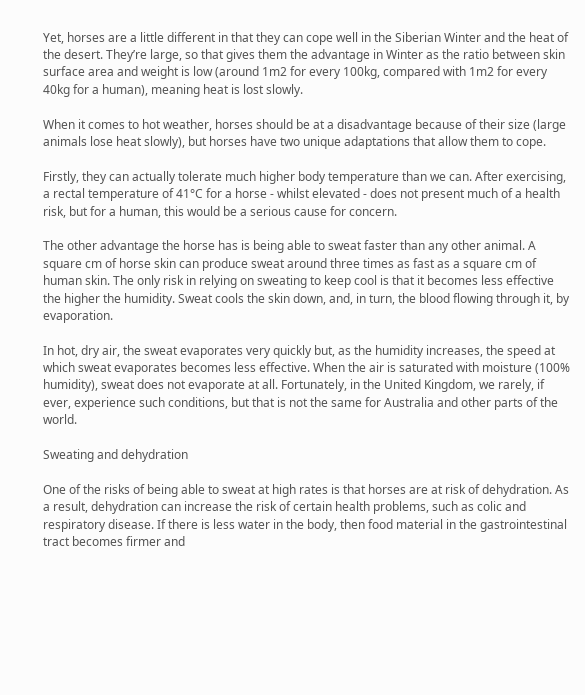Yet, horses are a little different in that they can cope well in the Siberian Winter and the heat of the desert. They’re large, so that gives them the advantage in Winter as the ratio between skin surface area and weight is low (around 1m2 for every 100kg, compared with 1m2 for every 40kg for a human), meaning heat is lost slowly.

When it comes to hot weather, horses should be at a disadvantage because of their size (large animals lose heat slowly), but horses have two unique adaptations that allow them to cope.

Firstly, they can actually tolerate much higher body temperature than we can. After exercising, a rectal temperature of 41°C for a horse - whilst elevated - does not present much of a health risk, but for a human, this would be a serious cause for concern.

The other advantage the horse has is being able to sweat faster than any other animal. A square cm of horse skin can produce sweat around three times as fast as a square cm of human skin. The only risk in relying on sweating to keep cool is that it becomes less effective the higher the humidity. Sweat cools the skin down, and, in turn, the blood flowing through it, by evaporation.

In hot, dry air, the sweat evaporates very quickly but, as the humidity increases, the speed at which sweat evaporates becomes less effective. When the air is saturated with moisture (100% humidity), sweat does not evaporate at all. Fortunately, in the United Kingdom, we rarely, if ever, experience such conditions, but that is not the same for Australia and other parts of the world.

Sweating and dehydration

One of the risks of being able to sweat at high rates is that horses are at risk of dehydration. As a result, dehydration can increase the risk of certain health problems, such as colic and respiratory disease. If there is less water in the body, then food material in the gastrointestinal tract becomes firmer and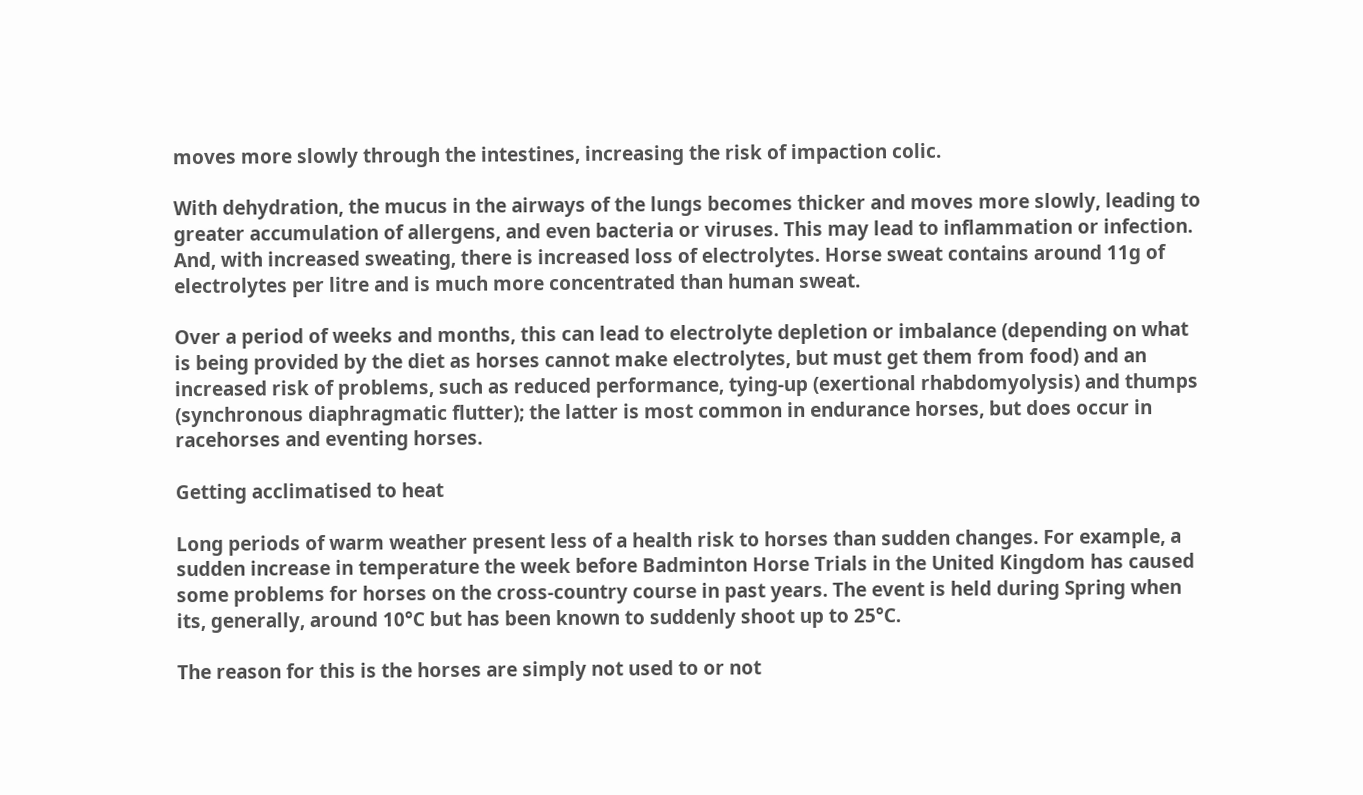moves more slowly through the intestines, increasing the risk of impaction colic.

With dehydration, the mucus in the airways of the lungs becomes thicker and moves more slowly, leading to greater accumulation of allergens, and even bacteria or viruses. This may lead to inflammation or infection. And, with increased sweating, there is increased loss of electrolytes. Horse sweat contains around 11g of electrolytes per litre and is much more concentrated than human sweat.

Over a period of weeks and months, this can lead to electrolyte depletion or imbalance (depending on what is being provided by the diet as horses cannot make electrolytes, but must get them from food) and an increased risk of problems, such as reduced performance, tying-up (exertional rhabdomyolysis) and thumps (synchronous diaphragmatic flutter); the latter is most common in endurance horses, but does occur in racehorses and eventing horses.

Getting acclimatised to heat

Long periods of warm weather present less of a health risk to horses than sudden changes. For example, a sudden increase in temperature the week before Badminton Horse Trials in the United Kingdom has caused some problems for horses on the cross-country course in past years. The event is held during Spring when its, generally, around 10°C but has been known to suddenly shoot up to 25°C.

The reason for this is the horses are simply not used to or not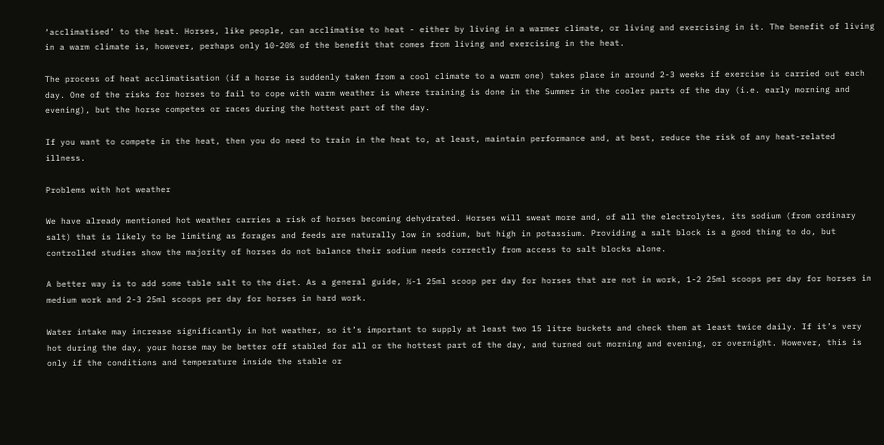‘acclimatised’ to the heat. Horses, like people, can acclimatise to heat - either by living in a warmer climate, or living and exercising in it. The benefit of living in a warm climate is, however, perhaps only 10-20% of the benefit that comes from living and exercising in the heat.

The process of heat acclimatisation (if a horse is suddenly taken from a cool climate to a warm one) takes place in around 2-3 weeks if exercise is carried out each day. One of the risks for horses to fail to cope with warm weather is where training is done in the Summer in the cooler parts of the day (i.e. early morning and evening), but the horse competes or races during the hottest part of the day.

If you want to compete in the heat, then you do need to train in the heat to, at least, maintain performance and, at best, reduce the risk of any heat-related illness.

Problems with hot weather

We have already mentioned hot weather carries a risk of horses becoming dehydrated. Horses will sweat more and, of all the electrolytes, its sodium (from ordinary salt) that is likely to be limiting as forages and feeds are naturally low in sodium, but high in potassium. Providing a salt block is a good thing to do, but controlled studies show the majority of horses do not balance their sodium needs correctly from access to salt blocks alone.

A better way is to add some table salt to the diet. As a general guide, ½-1 25ml scoop per day for horses that are not in work, 1-2 25ml scoops per day for horses in medium work and 2-3 25ml scoops per day for horses in hard work.

Water intake may increase significantly in hot weather, so it’s important to supply at least two 15 litre buckets and check them at least twice daily. If it’s very hot during the day, your horse may be better off stabled for all or the hottest part of the day, and turned out morning and evening, or overnight. However, this is only if the conditions and temperature inside the stable or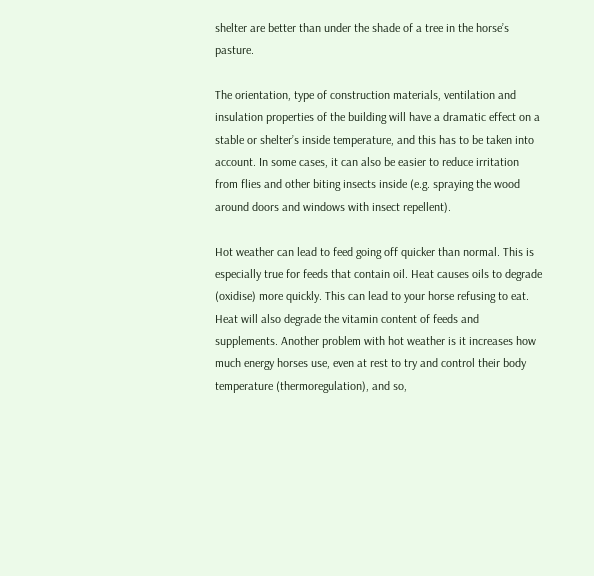shelter are better than under the shade of a tree in the horse’s pasture.

The orientation, type of construction materials, ventilation and insulation properties of the building will have a dramatic effect on a stable or shelter’s inside temperature, and this has to be taken into account. In some cases, it can also be easier to reduce irritation from flies and other biting insects inside (e.g. spraying the wood around doors and windows with insect repellent).

Hot weather can lead to feed going off quicker than normal. This is especially true for feeds that contain oil. Heat causes oils to degrade (oxidise) more quickly. This can lead to your horse refusing to eat. Heat will also degrade the vitamin content of feeds and supplements. Another problem with hot weather is it increases how much energy horses use, even at rest to try and control their body temperature (thermoregulation), and so,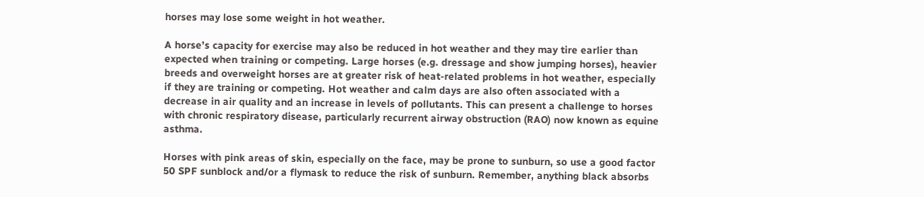horses may lose some weight in hot weather.

A horse’s capacity for exercise may also be reduced in hot weather and they may tire earlier than expected when training or competing. Large horses (e.g. dressage and show jumping horses), heavier breeds and overweight horses are at greater risk of heat-related problems in hot weather, especially if they are training or competing. Hot weather and calm days are also often associated with a decrease in air quality and an increase in levels of pollutants. This can present a challenge to horses with chronic respiratory disease, particularly recurrent airway obstruction (RAO) now known as equine asthma.

Horses with pink areas of skin, especially on the face, may be prone to sunburn, so use a good factor 50 SPF sunblock and/or a flymask to reduce the risk of sunburn. Remember, anything black absorbs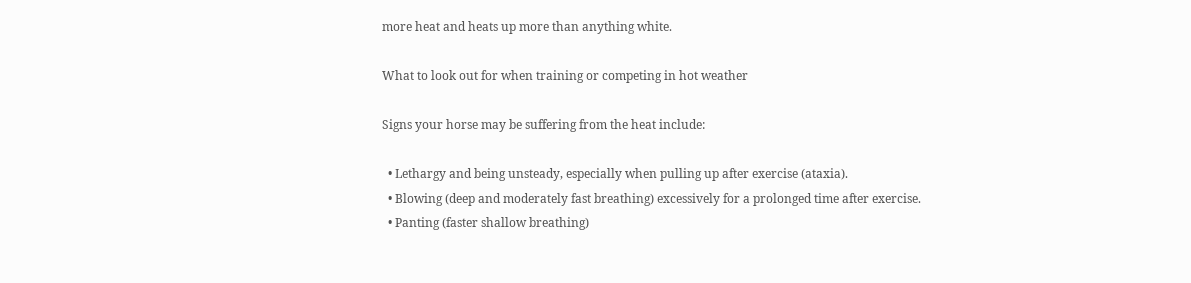more heat and heats up more than anything white.

What to look out for when training or competing in hot weather

Signs your horse may be suffering from the heat include:

  • Lethargy and being unsteady, especially when pulling up after exercise (ataxia).
  • Blowing (deep and moderately fast breathing) excessively for a prolonged time after exercise.
  • Panting (faster shallow breathing)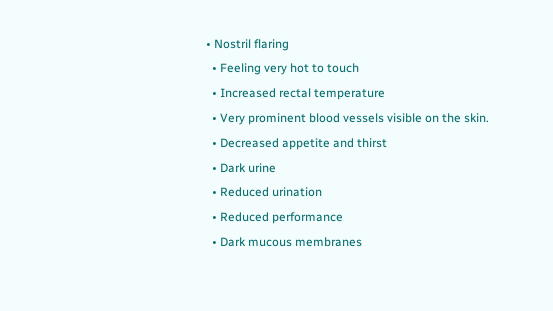• Nostril flaring
  • Feeling very hot to touch
  • Increased rectal temperature
  • Very prominent blood vessels visible on the skin.
  • Decreased appetite and thirst
  • Dark urine
  • Reduced urination
  • Reduced performance
  • Dark mucous membranes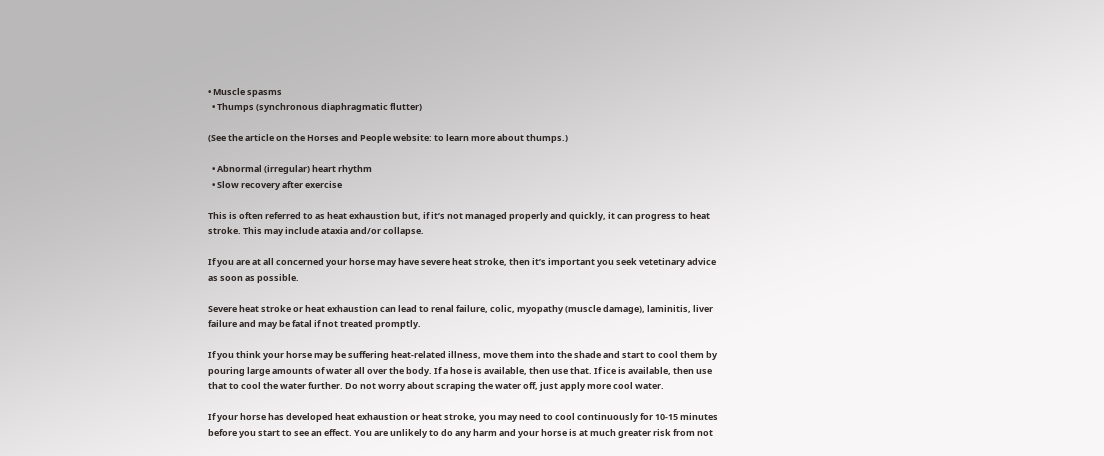• Muscle spasms
  • Thumps (synchronous diaphragmatic flutter)

(See the article on the Horses and People website: to learn more about thumps.)

  • Abnormal (irregular) heart rhythm
  • Slow recovery after exercise

This is often referred to as heat exhaustion but, if it’s not managed properly and quickly, it can progress to heat stroke. This may include ataxia and/or collapse.

If you are at all concerned your horse may have severe heat stroke, then it’s important you seek vetetinary advice as soon as possible.

Severe heat stroke or heat exhaustion can lead to renal failure, colic, myopathy (muscle damage), laminitis, liver failure and may be fatal if not treated promptly.

If you think your horse may be suffering heat-related illness, move them into the shade and start to cool them by pouring large amounts of water all over the body. If a hose is available, then use that. If ice is available, then use that to cool the water further. Do not worry about scraping the water off, just apply more cool water.

If your horse has developed heat exhaustion or heat stroke, you may need to cool continuously for 10-15 minutes before you start to see an effect. You are unlikely to do any harm and your horse is at much greater risk from not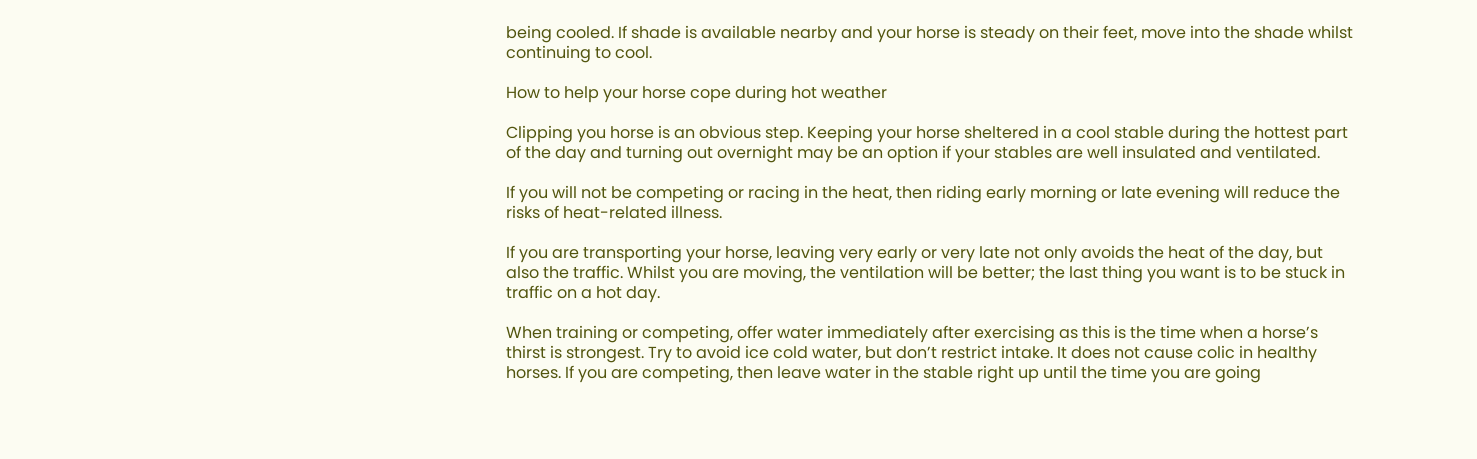being cooled. If shade is available nearby and your horse is steady on their feet, move into the shade whilst continuing to cool.

How to help your horse cope during hot weather

Clipping you horse is an obvious step. Keeping your horse sheltered in a cool stable during the hottest part of the day and turning out overnight may be an option if your stables are well insulated and ventilated.

If you will not be competing or racing in the heat, then riding early morning or late evening will reduce the risks of heat-related illness.

If you are transporting your horse, leaving very early or very late not only avoids the heat of the day, but also the traffic. Whilst you are moving, the ventilation will be better; the last thing you want is to be stuck in traffic on a hot day.

When training or competing, offer water immediately after exercising as this is the time when a horse’s thirst is strongest. Try to avoid ice cold water, but don’t restrict intake. It does not cause colic in healthy horses. If you are competing, then leave water in the stable right up until the time you are going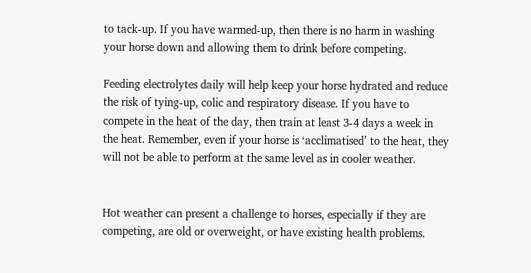to tack-up. If you have warmed-up, then there is no harm in washing your horse down and allowing them to drink before competing.

Feeding electrolytes daily will help keep your horse hydrated and reduce the risk of tying-up, colic and respiratory disease. If you have to compete in the heat of the day, then train at least 3-4 days a week in the heat. Remember, even if your horse is ‘acclimatised’ to the heat, they will not be able to perform at the same level as in cooler weather.


Hot weather can present a challenge to horses, especially if they are competing, are old or overweight, or have existing health problems.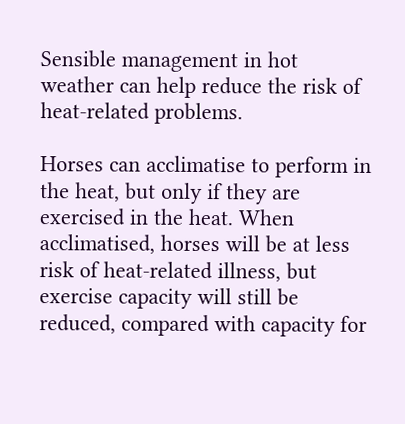Sensible management in hot weather can help reduce the risk of heat-related problems.

Horses can acclimatise to perform in the heat, but only if they are exercised in the heat. When acclimatised, horses will be at less risk of heat-related illness, but exercise capacity will still be reduced, compared with capacity for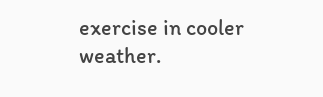exercise in cooler weather.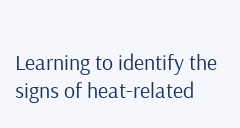Learning to identify the signs of heat-related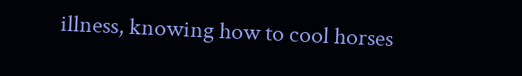illness, knowing how to cool horses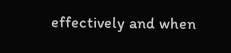effectively and when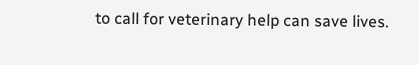to call for veterinary help can save lives.